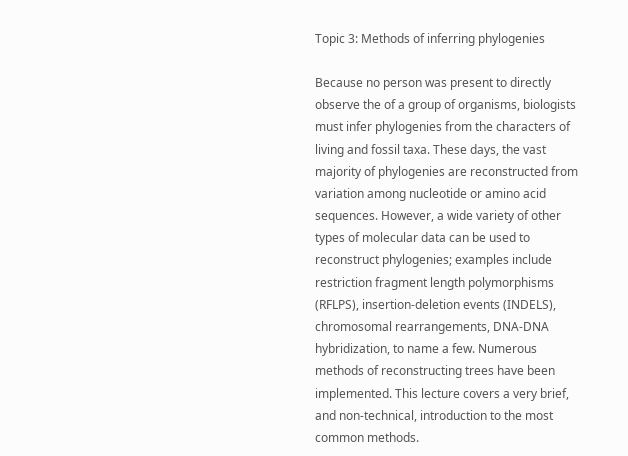Topic 3: Methods of inferring phylogenies

Because no person was present to directly observe the of a group of organisms, biologists must infer phylogenies from the characters of living and fossil taxa. These days, the vast majority of phylogenies are reconstructed from variation among nucleotide or amino acid sequences. However, a wide variety of other types of molecular data can be used to reconstruct phylogenies; examples include restriction fragment length polymorphisms (RFLPS), insertion-deletion events (INDELS), chromosomal rearrangements, DNA-DNA hybridization, to name a few. Numerous methods of reconstructing trees have been implemented. This lecture covers a very brief, and non-technical, introduction to the most common methods.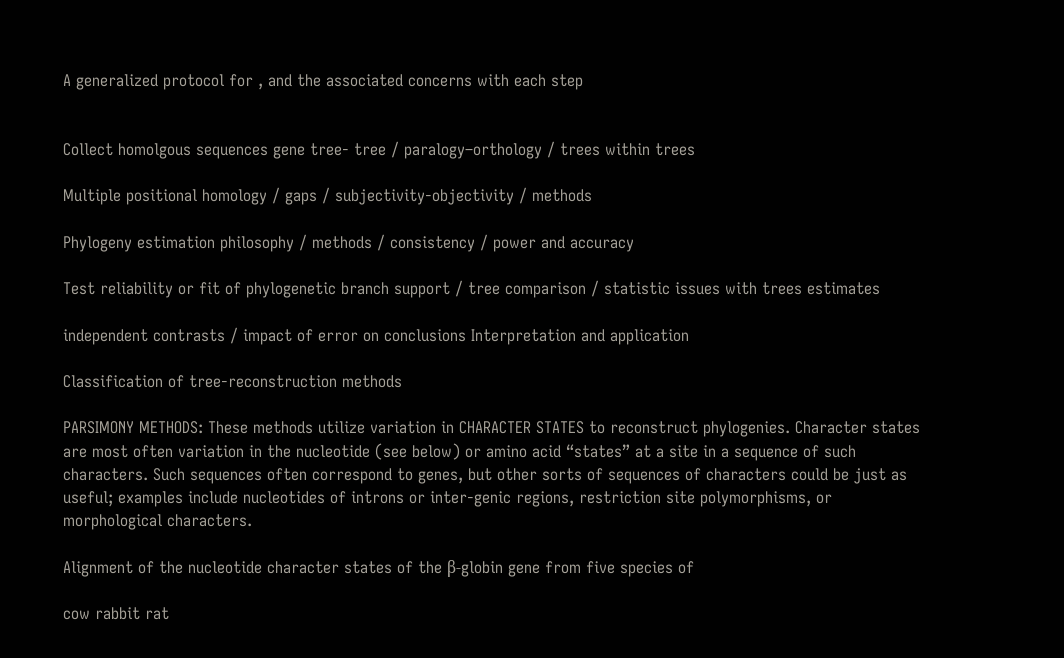A generalized protocol for , and the associated concerns with each step


Collect homolgous sequences gene tree- tree / paralogy–orthology / trees within trees

Multiple positional homology / gaps / subjectivity-objectivity / methods

Phylogeny estimation philosophy / methods / consistency / power and accuracy

Test reliability or fit of phylogenetic branch support / tree comparison / statistic issues with trees estimates

independent contrasts / impact of error on conclusions Interpretation and application

Classification of tree-reconstruction methods

PARSIMONY METHODS: These methods utilize variation in CHARACTER STATES to reconstruct phylogenies. Character states are most often variation in the nucleotide (see below) or amino acid “states” at a site in a sequence of such characters. Such sequences often correspond to genes, but other sorts of sequences of characters could be just as useful; examples include nucleotides of introns or inter-genic regions, restriction site polymorphisms, or morphological characters.

Alignment of the nucleotide character states of the β-globin gene from five species of

cow rabbit rat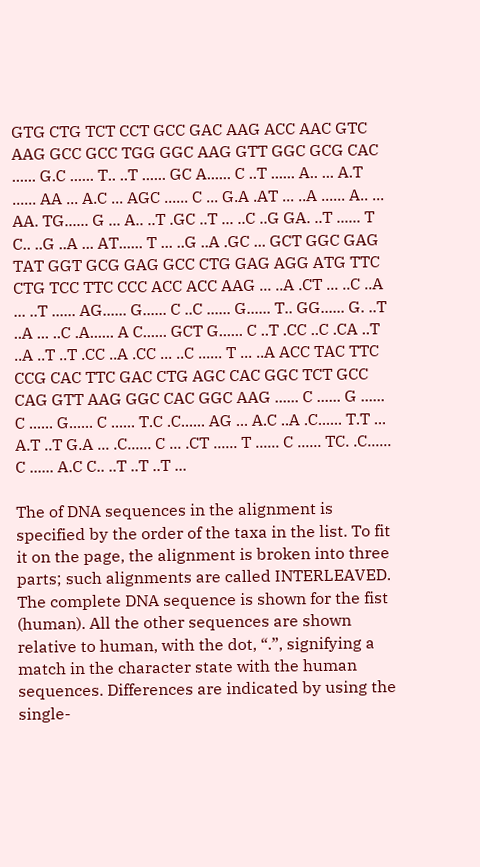GTG CTG TCT CCT GCC GAC AAG ACC AAC GTC AAG GCC GCC TGG GGC AAG GTT GGC GCG CAC ...... G.C ...... T.. ..T ...... GC A...... C ..T ...... A.. ... A.T ...... AA ... A.C ... AGC ...... C ... G.A .AT ... ..A ...... A.. ... AA. TG...... G ... A.. ..T .GC ..T ... ..C ..G GA. ..T ...... T C.. ..G ..A ... AT...... T ... ..G ..A .GC ... GCT GGC GAG TAT GGT GCG GAG GCC CTG GAG AGG ATG TTC CTG TCC TTC CCC ACC ACC AAG ... ..A .CT ... ..C ..A ... ..T ...... AG...... G...... C ..C ...... G...... T.. GG...... G. ..T ..A ... ..C .A...... A C...... GCT G...... C ..T .CC ..C .CA ..T ..A ..T ..T .CC ..A .CC ... ..C ...... T ... ..A ACC TAC TTC CCG CAC TTC GAC CTG AGC CAC GGC TCT GCC CAG GTT AAG GGC CAC GGC AAG ...... C ...... G ...... C ...... G...... C ...... T.C .C...... AG ... A.C ..A .C...... T.T ... A.T ..T G.A ... .C...... C ... .CT ...... T ...... C ...... TC. .C...... C ...... A.C C.. ..T ..T ..T ...

The of DNA sequences in the alignment is specified by the order of the taxa in the list. To fit it on the page, the alignment is broken into three parts; such alignments are called INTERLEAVED. The complete DNA sequence is shown for the fist (human). All the other sequences are shown relative to human, with the dot, “.”, signifying a match in the character state with the human sequences. Differences are indicated by using the single-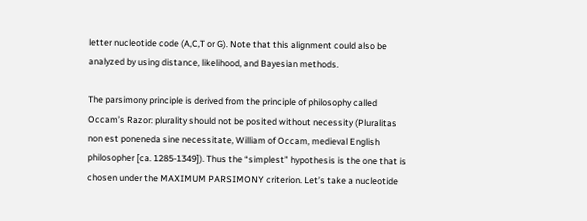letter nucleotide code (A,C,T or G). Note that this alignment could also be analyzed by using distance, likelihood, and Bayesian methods.

The parsimony principle is derived from the principle of philosophy called Occam’s Razor: plurality should not be posited without necessity (Pluralitas non est poneneda sine necessitate, William of Occam, medieval English philosopher [ca. 1285-1349]). Thus the “simplest” hypothesis is the one that is chosen under the MAXIMUM PARSIMONY criterion. Let’s take a nucleotide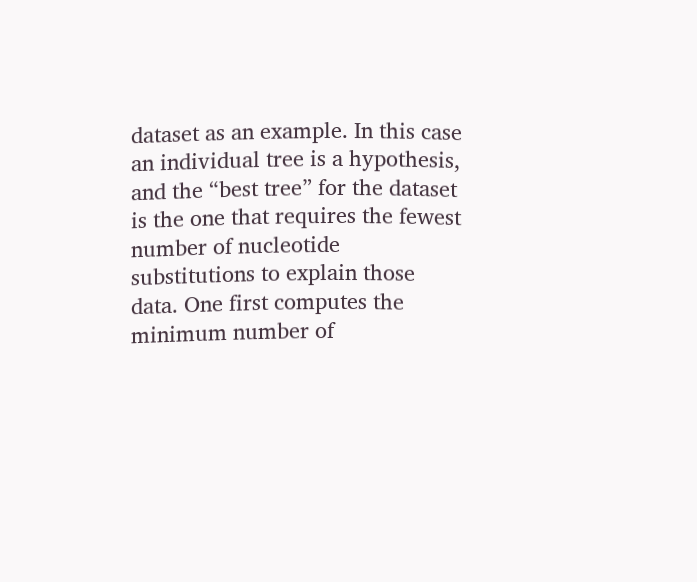dataset as an example. In this case an individual tree is a hypothesis, and the “best tree” for the dataset is the one that requires the fewest number of nucleotide substitutions to explain those data. One first computes the minimum number of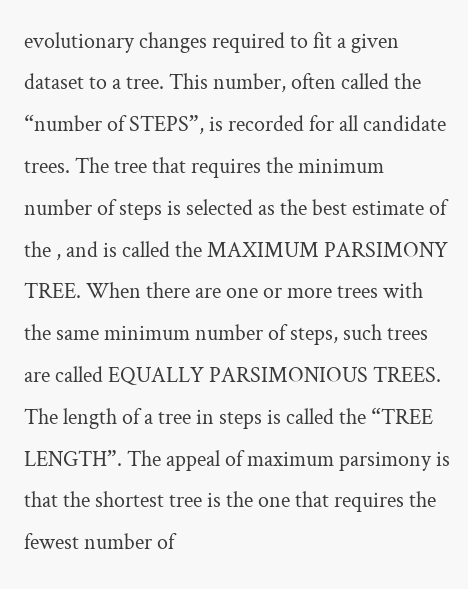evolutionary changes required to fit a given dataset to a tree. This number, often called the “number of STEPS”, is recorded for all candidate trees. The tree that requires the minimum number of steps is selected as the best estimate of the , and is called the MAXIMUM PARSIMONY TREE. When there are one or more trees with the same minimum number of steps, such trees are called EQUALLY PARSIMONIOUS TREES. The length of a tree in steps is called the “TREE LENGTH”. The appeal of maximum parsimony is that the shortest tree is the one that requires the fewest number of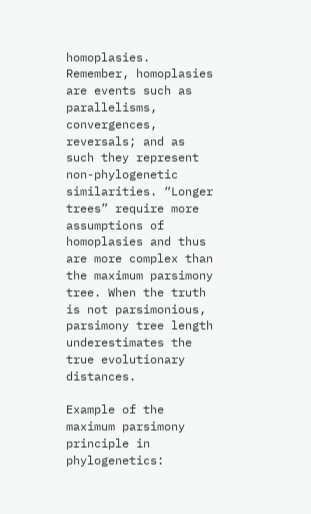homoplasies. Remember, homoplasies are events such as parallelisms, convergences, reversals; and as such they represent non-phylogenetic similarities. “Longer trees” require more assumptions of homoplasies and thus are more complex than the maximum parsimony tree. When the truth is not parsimonious, parsimony tree length underestimates the true evolutionary distances.

Example of the maximum parsimony principle in phylogenetics: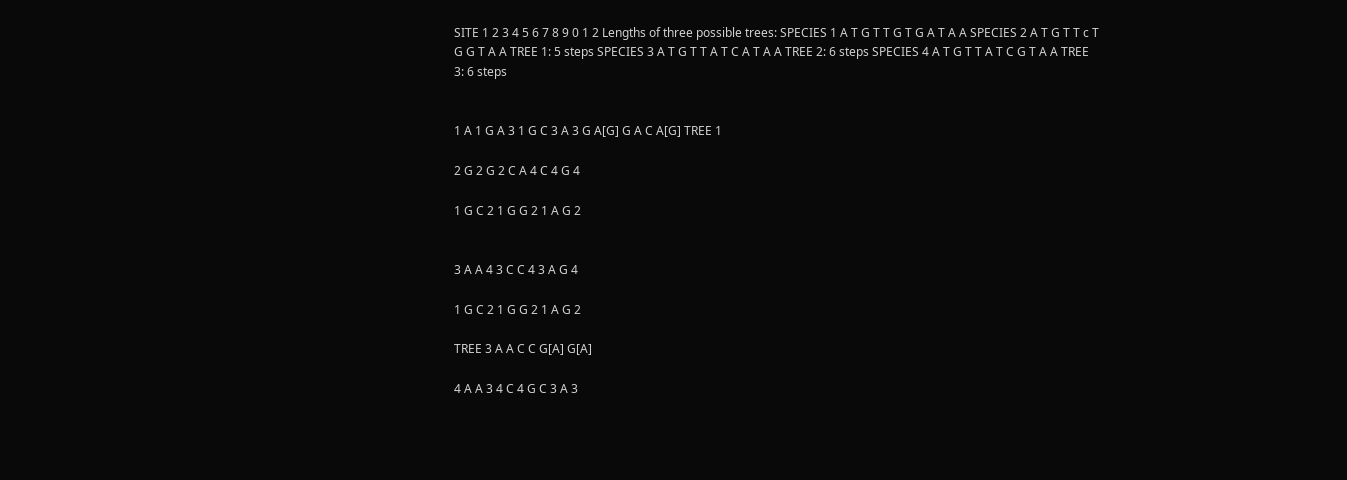SITE 1 2 3 4 5 6 7 8 9 0 1 2 Lengths of three possible trees: SPECIES 1 A T G T T G T G A T A A SPECIES 2 A T G T T c T G G T A A TREE 1: 5 steps SPECIES 3 A T G T T A T C A T A A TREE 2: 6 steps SPECIES 4 A T G T T A T C G T A A TREE 3: 6 steps


1 A 1 G A 3 1 G C 3 A 3 G A[G] G A C A[G] TREE 1

2 G 2 G 2 C A 4 C 4 G 4

1 G C 2 1 G G 2 1 A G 2


3 A A 4 3 C C 4 3 A G 4

1 G C 2 1 G G 2 1 A G 2

TREE 3 A A C C G[A] G[A]

4 A A 3 4 C 4 G C 3 A 3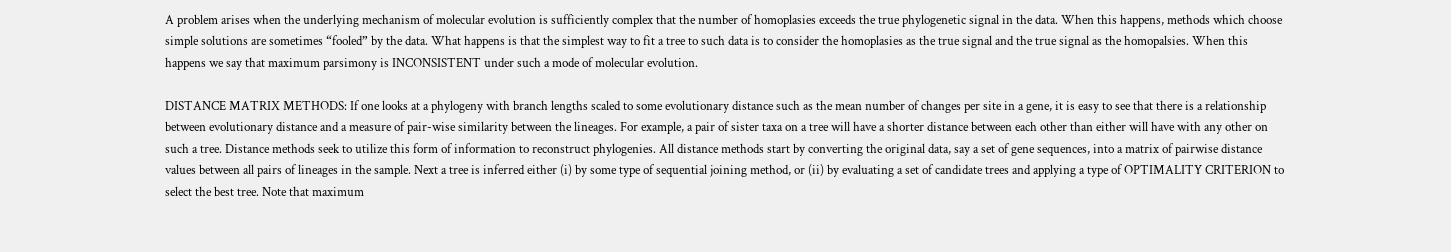A problem arises when the underlying mechanism of molecular evolution is sufficiently complex that the number of homoplasies exceeds the true phylogenetic signal in the data. When this happens, methods which choose simple solutions are sometimes “fooled” by the data. What happens is that the simplest way to fit a tree to such data is to consider the homoplasies as the true signal and the true signal as the homopalsies. When this happens we say that maximum parsimony is INCONSISTENT under such a mode of molecular evolution.

DISTANCE MATRIX METHODS: If one looks at a phylogeny with branch lengths scaled to some evolutionary distance such as the mean number of changes per site in a gene, it is easy to see that there is a relationship between evolutionary distance and a measure of pair-wise similarity between the lineages. For example, a pair of sister taxa on a tree will have a shorter distance between each other than either will have with any other on such a tree. Distance methods seek to utilize this form of information to reconstruct phylogenies. All distance methods start by converting the original data, say a set of gene sequences, into a matrix of pairwise distance values between all pairs of lineages in the sample. Next a tree is inferred either (i) by some type of sequential joining method, or (ii) by evaluating a set of candidate trees and applying a type of OPTIMALITY CRITERION to select the best tree. Note that maximum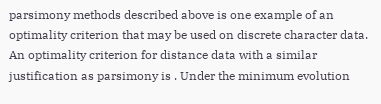parsimony methods described above is one example of an optimality criterion that may be used on discrete character data. An optimality criterion for distance data with a similar justification as parsimony is . Under the minimum evolution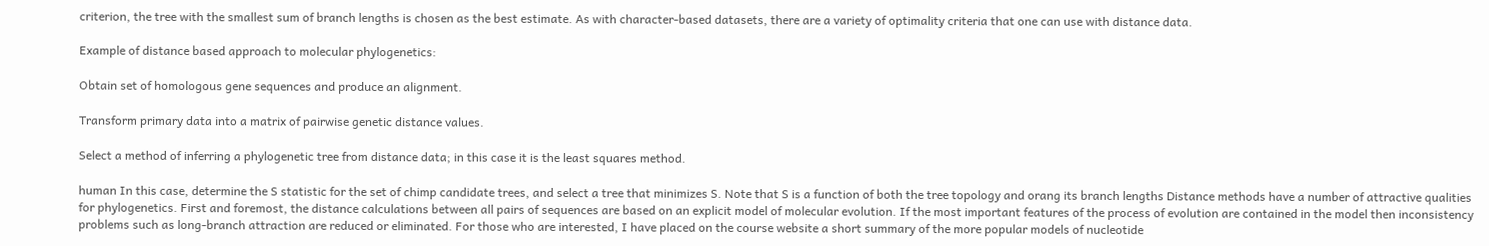criterion, the tree with the smallest sum of branch lengths is chosen as the best estimate. As with character-based datasets, there are a variety of optimality criteria that one can use with distance data.

Example of distance based approach to molecular phylogenetics:

Obtain set of homologous gene sequences and produce an alignment.

Transform primary data into a matrix of pairwise genetic distance values.

Select a method of inferring a phylogenetic tree from distance data; in this case it is the least squares method.

human In this case, determine the S statistic for the set of chimp candidate trees, and select a tree that minimizes S. Note that S is a function of both the tree topology and orang its branch lengths Distance methods have a number of attractive qualities for phylogenetics. First and foremost, the distance calculations between all pairs of sequences are based on an explicit model of molecular evolution. If the most important features of the process of evolution are contained in the model then inconsistency problems such as long-branch attraction are reduced or eliminated. For those who are interested, I have placed on the course website a short summary of the more popular models of nucleotide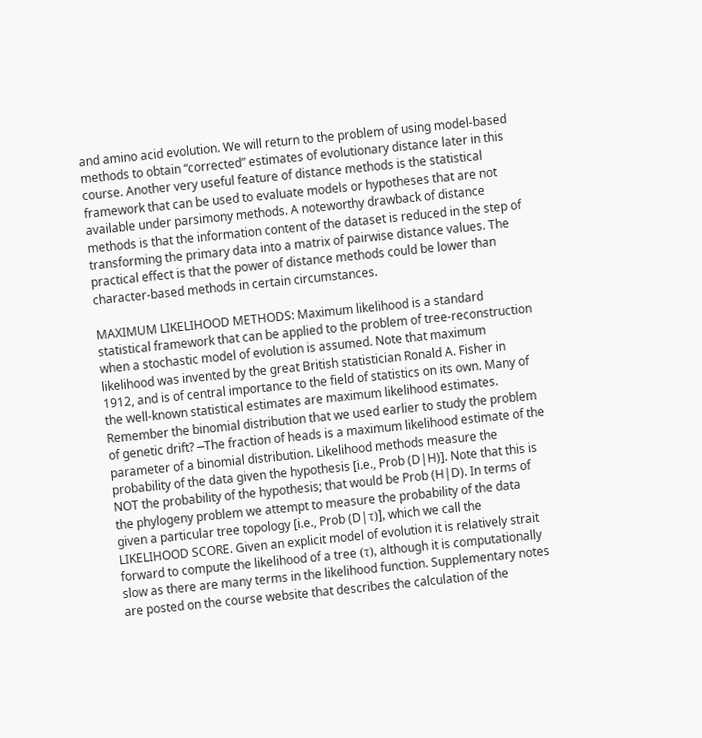and amino acid evolution. We will return to the problem of using model-based methods to obtain “corrected” estimates of evolutionary distance later in this course. Another very useful feature of distance methods is the statistical framework that can be used to evaluate models or hypotheses that are not available under parsimony methods. A noteworthy drawback of distance methods is that the information content of the dataset is reduced in the step of transforming the primary data into a matrix of pairwise distance values. The practical effect is that the power of distance methods could be lower than character-based methods in certain circumstances.

MAXIMUM LIKELIHOOD METHODS: Maximum likelihood is a standard statistical framework that can be applied to the problem of tree-reconstruction when a stochastic model of evolution is assumed. Note that maximum likelihood was invented by the great British statistician Ronald A. Fisher in 1912, and is of central importance to the field of statistics on its own. Many of the well-known statistical estimates are maximum likelihood estimates. Remember the binomial distribution that we used earlier to study the problem of genetic drift? ⎯The fraction of heads is a maximum likelihood estimate of the parameter of a binomial distribution. Likelihood methods measure the probability of the data given the hypothesis [i.e., Prob (D|H)]. Note that this is NOT the probability of the hypothesis; that would be Prob (H|D). In terms of the phylogeny problem we attempt to measure the probability of the data given a particular tree topology [i.e., Prob (D|τ)], which we call the LIKELIHOOD SCORE. Given an explicit model of evolution it is relatively strait forward to compute the likelihood of a tree (τ), although it is computationally slow as there are many terms in the likelihood function. Supplementary notes are posted on the course website that describes the calculation of the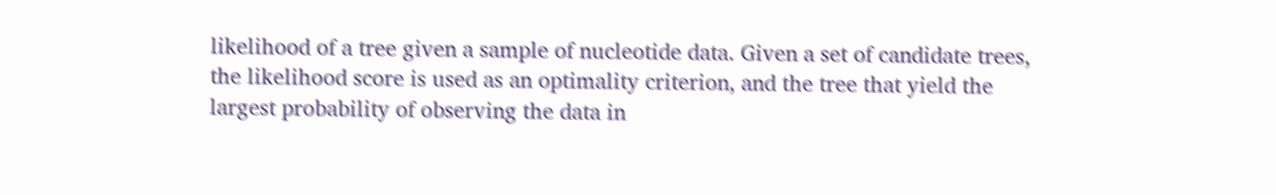likelihood of a tree given a sample of nucleotide data. Given a set of candidate trees, the likelihood score is used as an optimality criterion, and the tree that yield the largest probability of observing the data in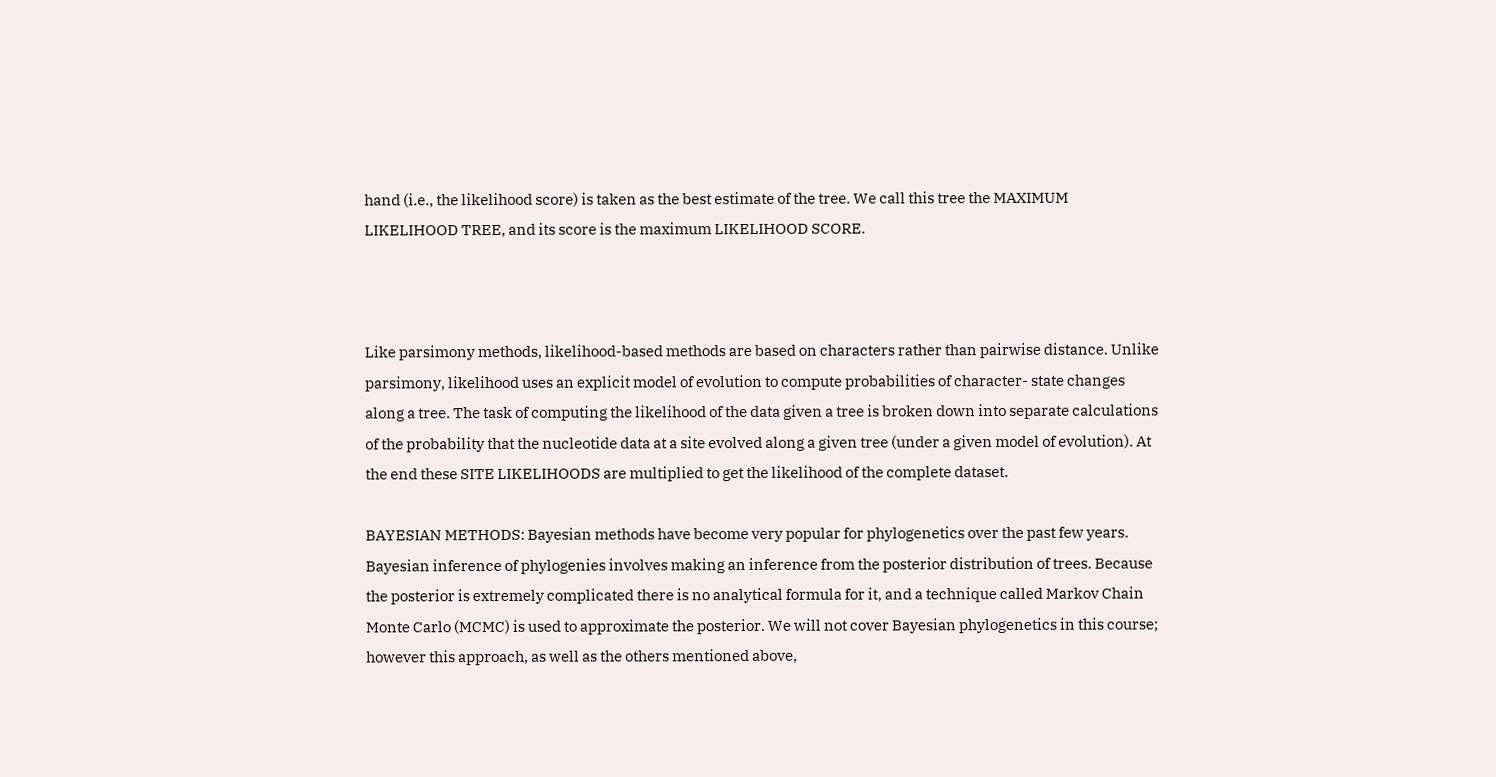hand (i.e., the likelihood score) is taken as the best estimate of the tree. We call this tree the MAXIMUM LIKELIHOOD TREE, and its score is the maximum LIKELIHOOD SCORE.



Like parsimony methods, likelihood-based methods are based on characters rather than pairwise distance. Unlike parsimony, likelihood uses an explicit model of evolution to compute probabilities of character- state changes along a tree. The task of computing the likelihood of the data given a tree is broken down into separate calculations of the probability that the nucleotide data at a site evolved along a given tree (under a given model of evolution). At the end these SITE LIKELIHOODS are multiplied to get the likelihood of the complete dataset.

BAYESIAN METHODS: Bayesian methods have become very popular for phylogenetics over the past few years. Bayesian inference of phylogenies involves making an inference from the posterior distribution of trees. Because the posterior is extremely complicated there is no analytical formula for it, and a technique called Markov Chain Monte Carlo (MCMC) is used to approximate the posterior. We will not cover Bayesian phylogenetics in this course; however this approach, as well as the others mentioned above,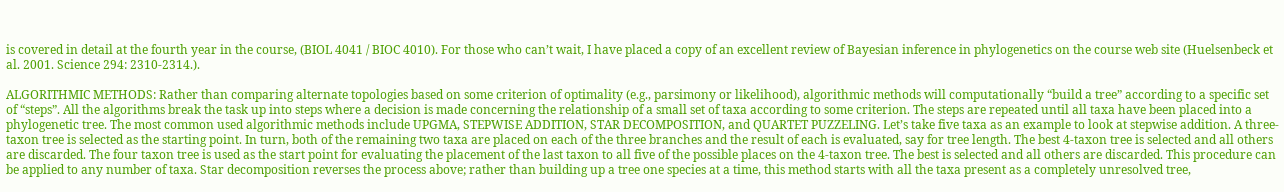is covered in detail at the fourth year in the course, (BIOL 4041 / BIOC 4010). For those who can’t wait, I have placed a copy of an excellent review of Bayesian inference in phylogenetics on the course web site (Huelsenbeck et al. 2001. Science 294: 2310-2314.).

ALGORITHMIC METHODS: Rather than comparing alternate topologies based on some criterion of optimality (e.g., parsimony or likelihood), algorithmic methods will computationally “build a tree” according to a specific set of “steps”. All the algorithms break the task up into steps where a decision is made concerning the relationship of a small set of taxa according to some criterion. The steps are repeated until all taxa have been placed into a phylogenetic tree. The most common used algorithmic methods include UPGMA, STEPWISE ADDITION, STAR DECOMPOSITION, and QUARTET PUZZELING. Let’s take five taxa as an example to look at stepwise addition. A three-taxon tree is selected as the starting point. In turn, both of the remaining two taxa are placed on each of the three branches and the result of each is evaluated, say for tree length. The best 4-taxon tree is selected and all others are discarded. The four taxon tree is used as the start point for evaluating the placement of the last taxon to all five of the possible places on the 4-taxon tree. The best is selected and all others are discarded. This procedure can be applied to any number of taxa. Star decomposition reverses the process above; rather than building up a tree one species at a time, this method starts with all the taxa present as a completely unresolved tree,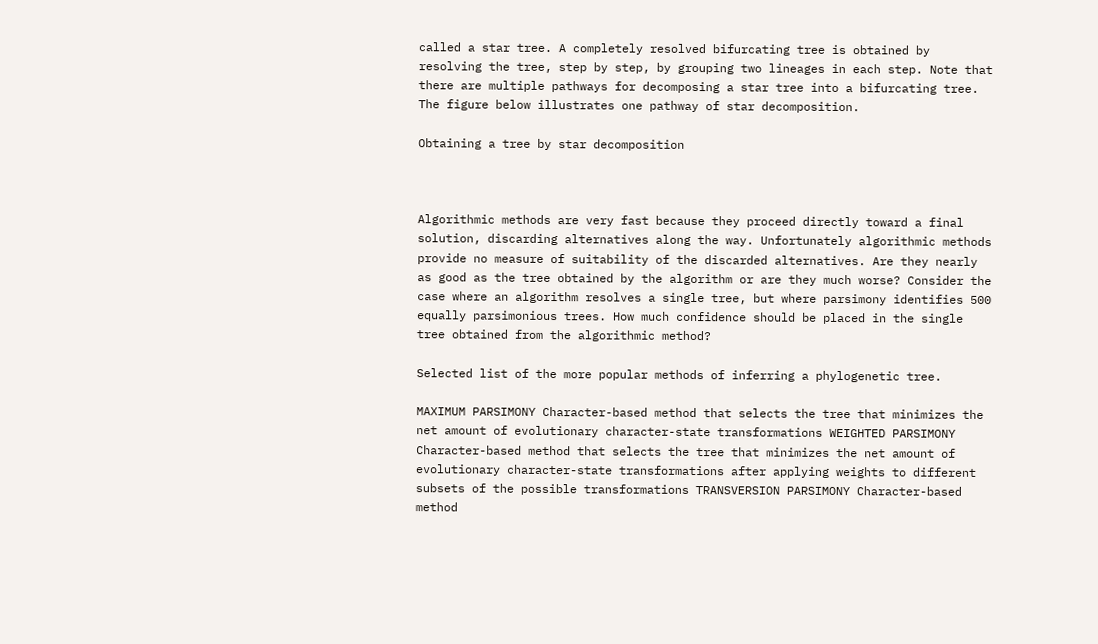called a star tree. A completely resolved bifurcating tree is obtained by resolving the tree, step by step, by grouping two lineages in each step. Note that there are multiple pathways for decomposing a star tree into a bifurcating tree. The figure below illustrates one pathway of star decomposition.

Obtaining a tree by star decomposition



Algorithmic methods are very fast because they proceed directly toward a final solution, discarding alternatives along the way. Unfortunately algorithmic methods provide no measure of suitability of the discarded alternatives. Are they nearly as good as the tree obtained by the algorithm or are they much worse? Consider the case where an algorithm resolves a single tree, but where parsimony identifies 500 equally parsimonious trees. How much confidence should be placed in the single tree obtained from the algorithmic method?

Selected list of the more popular methods of inferring a phylogenetic tree.

MAXIMUM PARSIMONY Character-based method that selects the tree that minimizes the net amount of evolutionary character-state transformations WEIGHTED PARSIMONY Character-based method that selects the tree that minimizes the net amount of evolutionary character-state transformations after applying weights to different subsets of the possible transformations TRANSVERSION PARSIMONY Character-based method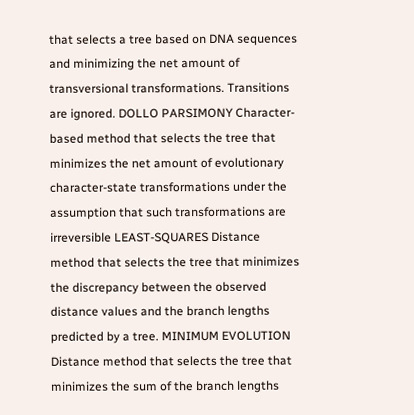that selects a tree based on DNA sequences and minimizing the net amount of transversional transformations. Transitions are ignored. DOLLO PARSIMONY Character-based method that selects the tree that minimizes the net amount of evolutionary character-state transformations under the assumption that such transformations are irreversible LEAST-SQUARES Distance method that selects the tree that minimizes the discrepancy between the observed distance values and the branch lengths predicted by a tree. MINIMUM EVOLUTION Distance method that selects the tree that minimizes the sum of the branch lengths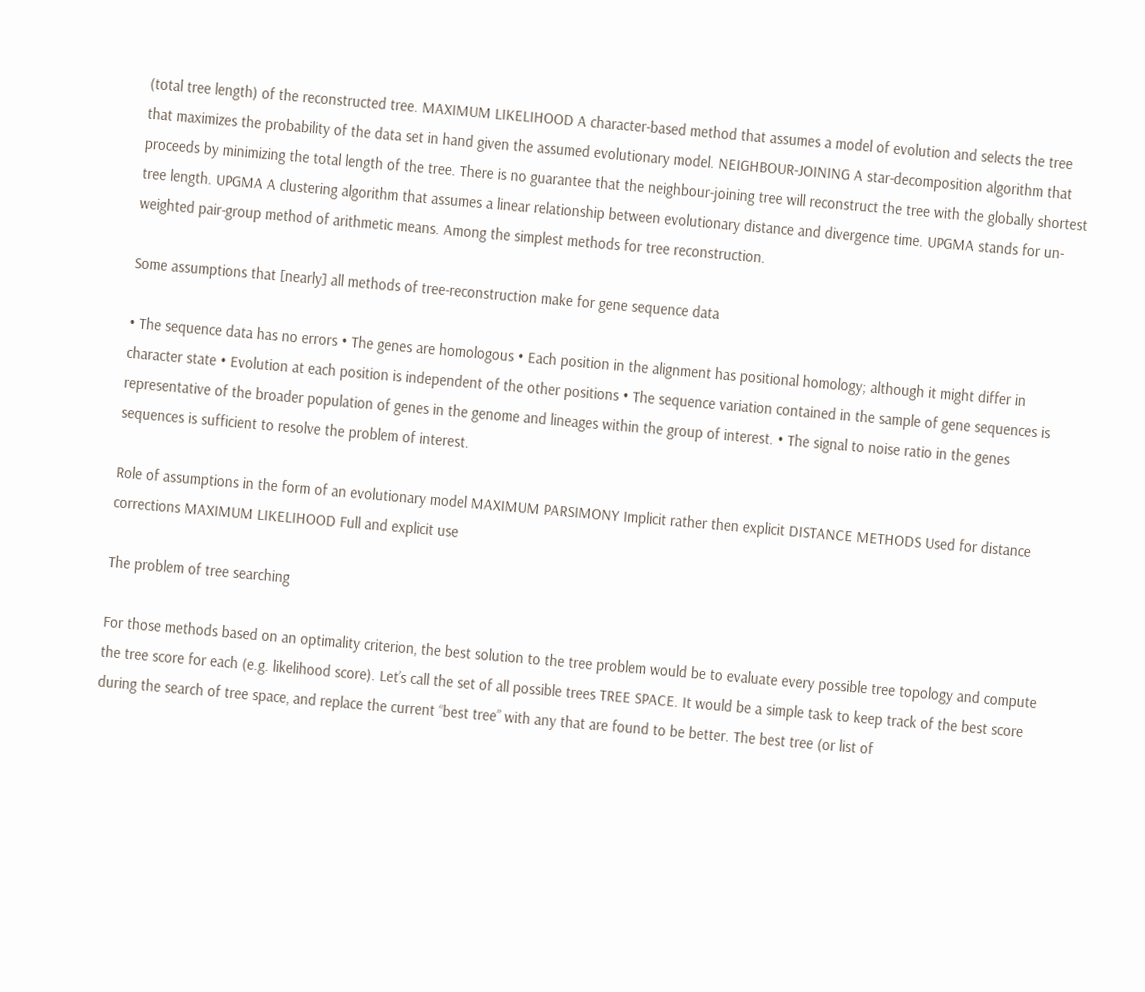(total tree length) of the reconstructed tree. MAXIMUM LIKELIHOOD A character-based method that assumes a model of evolution and selects the tree that maximizes the probability of the data set in hand given the assumed evolutionary model. NEIGHBOUR-JOINING A star-decomposition algorithm that proceeds by minimizing the total length of the tree. There is no guarantee that the neighbour-joining tree will reconstruct the tree with the globally shortest tree length. UPGMA A clustering algorithm that assumes a linear relationship between evolutionary distance and divergence time. UPGMA stands for un-weighted pair-group method of arithmetic means. Among the simplest methods for tree reconstruction.

Some assumptions that [nearly] all methods of tree-reconstruction make for gene sequence data

• The sequence data has no errors • The genes are homologous • Each position in the alignment has positional homology; although it might differ in character state • Evolution at each position is independent of the other positions • The sequence variation contained in the sample of gene sequences is representative of the broader population of genes in the genome and lineages within the group of interest. • The signal to noise ratio in the genes sequences is sufficient to resolve the problem of interest.

Role of assumptions in the form of an evolutionary model MAXIMUM PARSIMONY Implicit rather then explicit DISTANCE METHODS Used for distance corrections MAXIMUM LIKELIHOOD Full and explicit use

The problem of tree searching

For those methods based on an optimality criterion, the best solution to the tree problem would be to evaluate every possible tree topology and compute the tree score for each (e.g. likelihood score). Let’s call the set of all possible trees TREE SPACE. It would be a simple task to keep track of the best score during the search of tree space, and replace the current “best tree” with any that are found to be better. The best tree (or list of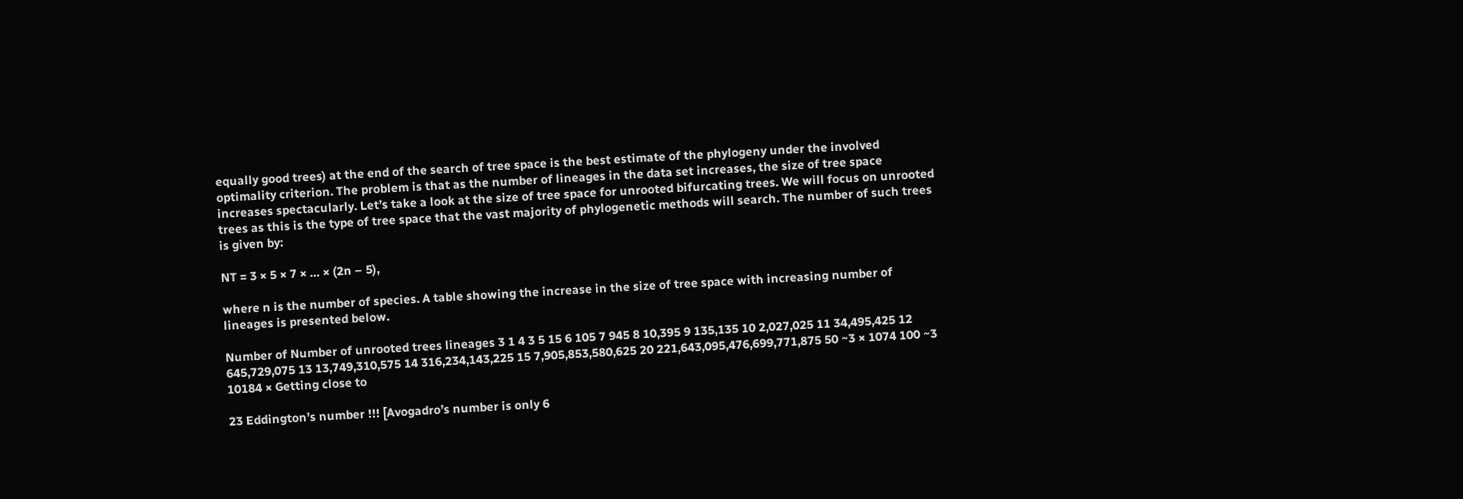equally good trees) at the end of the search of tree space is the best estimate of the phylogeny under the involved optimality criterion. The problem is that as the number of lineages in the data set increases, the size of tree space increases spectacularly. Let’s take a look at the size of tree space for unrooted bifurcating trees. We will focus on unrooted trees as this is the type of tree space that the vast majority of phylogenetic methods will search. The number of such trees is given by:

NT = 3 × 5 × 7 × … × (2n – 5),

where n is the number of species. A table showing the increase in the size of tree space with increasing number of lineages is presented below.

Number of Number of unrooted trees lineages 3 1 4 3 5 15 6 105 7 945 8 10,395 9 135,135 10 2,027,025 11 34,495,425 12 645,729,075 13 13,749,310,575 14 316,234,143,225 15 7,905,853,580,625 20 221,643,095,476,699,771,875 50 ~3 × 1074 100 ~3 10184 × Getting close to

23 Eddington’s number !!! [Avogadro’s number is only 6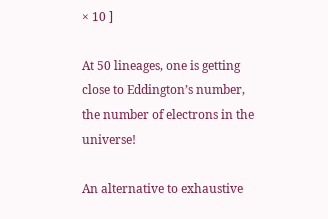× 10 ]

At 50 lineages, one is getting close to Eddington’s number, the number of electrons in the universe!

An alternative to exhaustive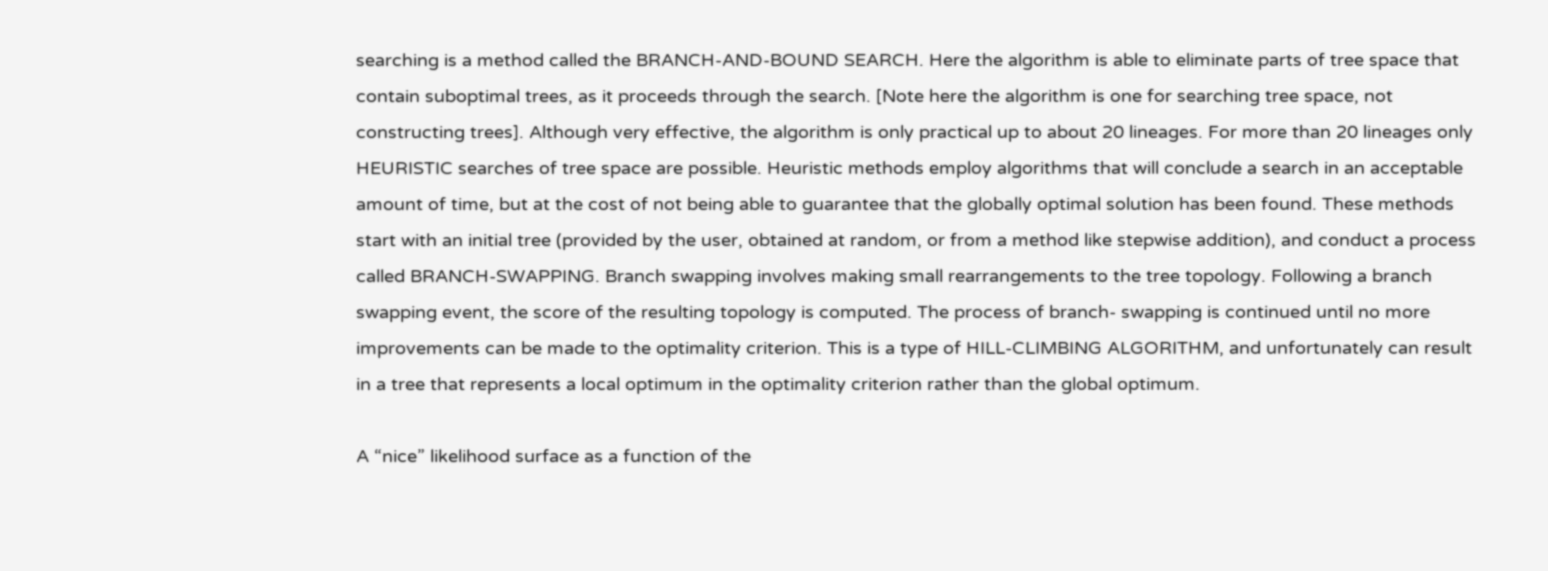searching is a method called the BRANCH-AND-BOUND SEARCH. Here the algorithm is able to eliminate parts of tree space that contain suboptimal trees, as it proceeds through the search. [Note here the algorithm is one for searching tree space, not constructing trees]. Although very effective, the algorithm is only practical up to about 20 lineages. For more than 20 lineages only HEURISTIC searches of tree space are possible. Heuristic methods employ algorithms that will conclude a search in an acceptable amount of time, but at the cost of not being able to guarantee that the globally optimal solution has been found. These methods start with an initial tree (provided by the user, obtained at random, or from a method like stepwise addition), and conduct a process called BRANCH-SWAPPING. Branch swapping involves making small rearrangements to the tree topology. Following a branch swapping event, the score of the resulting topology is computed. The process of branch- swapping is continued until no more improvements can be made to the optimality criterion. This is a type of HILL-CLIMBING ALGORITHM, and unfortunately can result in a tree that represents a local optimum in the optimality criterion rather than the global optimum.

A “nice” likelihood surface as a function of the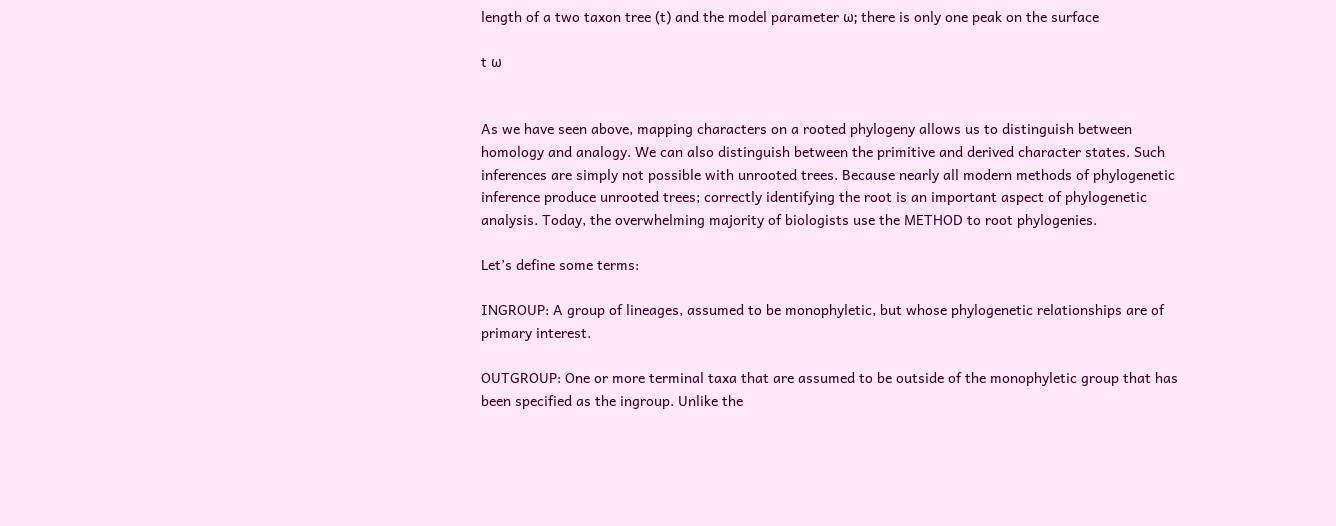length of a two taxon tree (t) and the model parameter ω; there is only one peak on the surface

t ω


As we have seen above, mapping characters on a rooted phylogeny allows us to distinguish between homology and analogy. We can also distinguish between the primitive and derived character states. Such inferences are simply not possible with unrooted trees. Because nearly all modern methods of phylogenetic inference produce unrooted trees; correctly identifying the root is an important aspect of phylogenetic analysis. Today, the overwhelming majority of biologists use the METHOD to root phylogenies.

Let’s define some terms:

INGROUP: A group of lineages, assumed to be monophyletic, but whose phylogenetic relationships are of primary interest.

OUTGROUP: One or more terminal taxa that are assumed to be outside of the monophyletic group that has been specified as the ingroup. Unlike the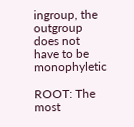ingroup, the outgroup does not have to be monophyletic

ROOT: The most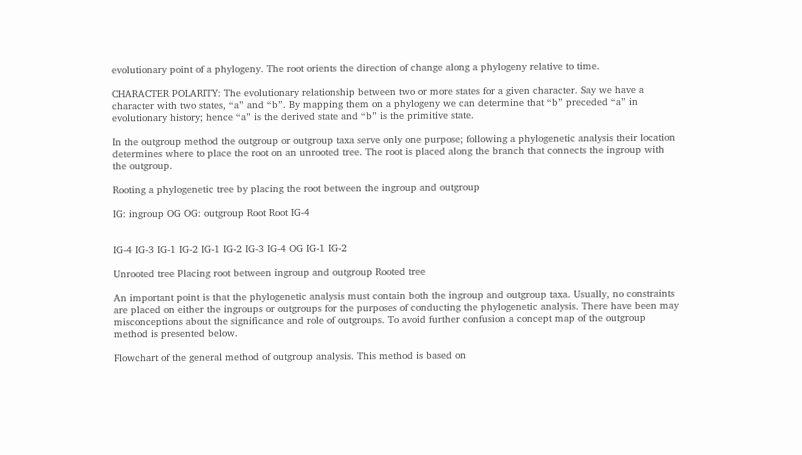evolutionary point of a phylogeny. The root orients the direction of change along a phylogeny relative to time.

CHARACTER POLARITY: The evolutionary relationship between two or more states for a given character. Say we have a character with two states, “a” and “b”. By mapping them on a phylogeny we can determine that “b” preceded “a” in evolutionary history; hence “a” is the derived state and “b” is the primitive state.

In the outgroup method the outgroup or outgroup taxa serve only one purpose; following a phylogenetic analysis their location determines where to place the root on an unrooted tree. The root is placed along the branch that connects the ingroup with the outgroup.

Rooting a phylogenetic tree by placing the root between the ingroup and outgroup

IG: ingroup OG OG: outgroup Root Root IG-4


IG-4 IG-3 IG-1 IG-2 IG-1 IG-2 IG-3 IG-4 OG IG-1 IG-2

Unrooted tree Placing root between ingroup and outgroup Rooted tree

An important point is that the phylogenetic analysis must contain both the ingroup and outgroup taxa. Usually, no constraints are placed on either the ingroups or outgroups for the purposes of conducting the phylogenetic analysis. There have been may misconceptions about the significance and role of outgroups. To avoid further confusion a concept map of the outgroup method is presented below.

Flowchart of the general method of outgroup analysis. This method is based on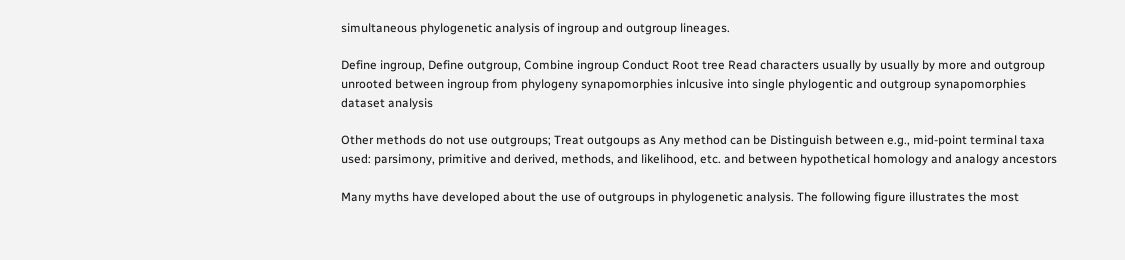simultaneous phylogenetic analysis of ingroup and outgroup lineages.

Define ingroup, Define outgroup, Combine ingroup Conduct Root tree Read characters usually by usually by more and outgroup unrooted between ingroup from phylogeny synapomorphies inlcusive into single phylogentic and outgroup synapomorphies dataset analysis

Other methods do not use outgroups; Treat outgoups as Any method can be Distinguish between e.g., mid-point terminal taxa used: parsimony, primitive and derived, methods, and likelihood, etc. and between hypothetical homology and analogy ancestors

Many myths have developed about the use of outgroups in phylogenetic analysis. The following figure illustrates the most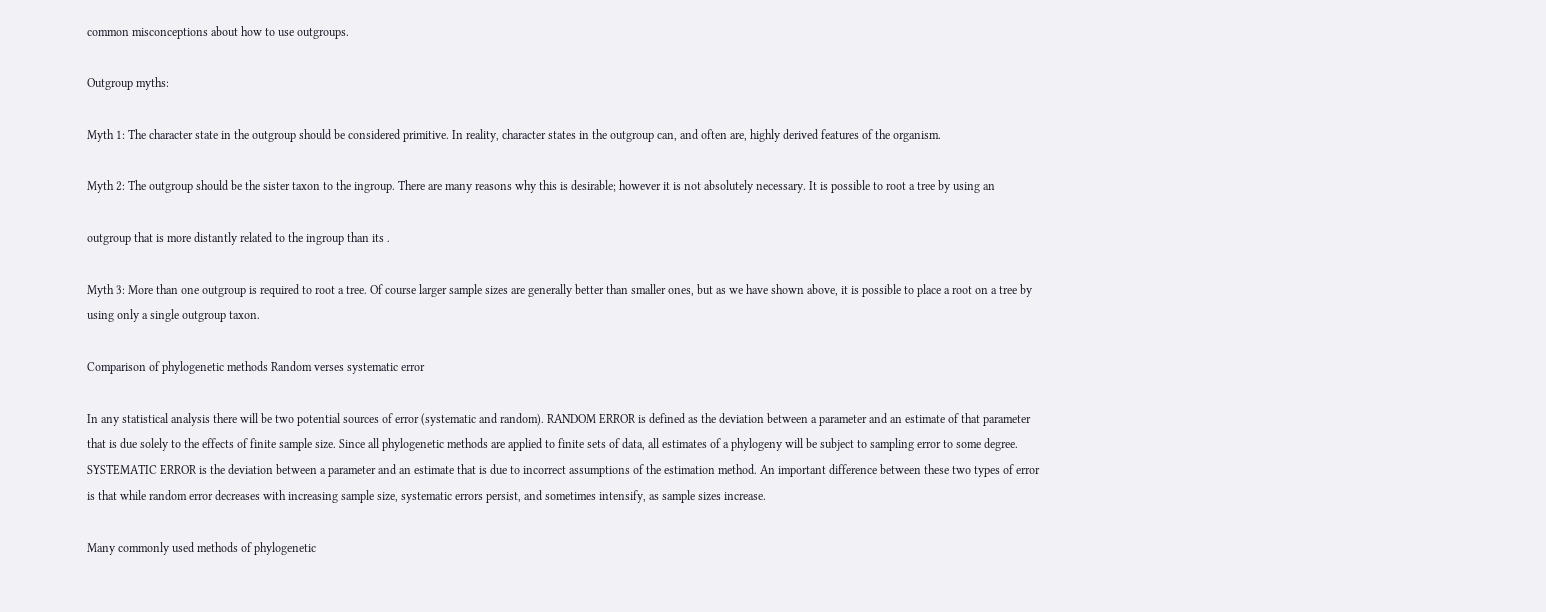common misconceptions about how to use outgroups.

Outgroup myths:

Myth 1: The character state in the outgroup should be considered primitive. In reality, character states in the outgroup can, and often are, highly derived features of the organism.

Myth 2: The outgroup should be the sister taxon to the ingroup. There are many reasons why this is desirable; however it is not absolutely necessary. It is possible to root a tree by using an

outgroup that is more distantly related to the ingroup than its .

Myth 3: More than one outgroup is required to root a tree. Of course larger sample sizes are generally better than smaller ones, but as we have shown above, it is possible to place a root on a tree by using only a single outgroup taxon.

Comparison of phylogenetic methods Random verses systematic error

In any statistical analysis there will be two potential sources of error (systematic and random). RANDOM ERROR is defined as the deviation between a parameter and an estimate of that parameter that is due solely to the effects of finite sample size. Since all phylogenetic methods are applied to finite sets of data, all estimates of a phylogeny will be subject to sampling error to some degree. SYSTEMATIC ERROR is the deviation between a parameter and an estimate that is due to incorrect assumptions of the estimation method. An important difference between these two types of error is that while random error decreases with increasing sample size, systematic errors persist, and sometimes intensify, as sample sizes increase.

Many commonly used methods of phylogenetic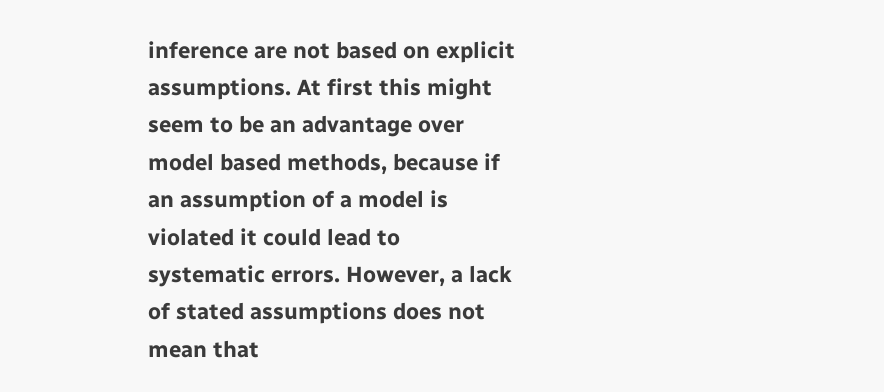inference are not based on explicit assumptions. At first this might seem to be an advantage over model based methods, because if an assumption of a model is violated it could lead to systematic errors. However, a lack of stated assumptions does not mean that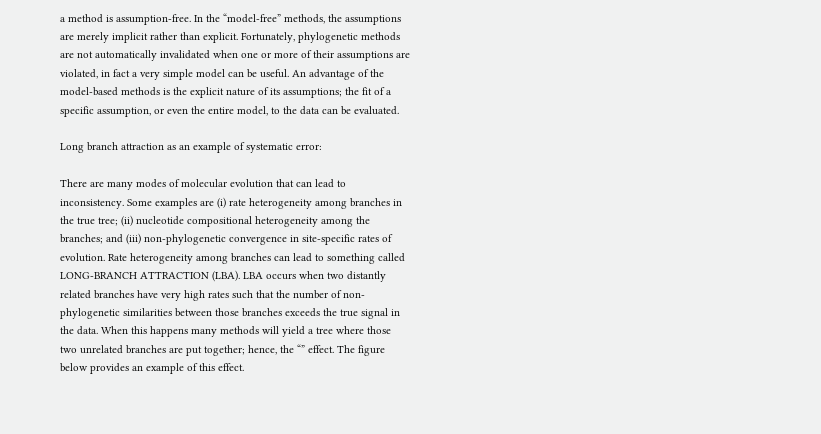a method is assumption-free. In the “model-free” methods, the assumptions are merely implicit rather than explicit. Fortunately, phylogenetic methods are not automatically invalidated when one or more of their assumptions are violated, in fact a very simple model can be useful. An advantage of the model-based methods is the explicit nature of its assumptions; the fit of a specific assumption, or even the entire model, to the data can be evaluated.

Long branch attraction as an example of systematic error:

There are many modes of molecular evolution that can lead to inconsistency. Some examples are (i) rate heterogeneity among branches in the true tree; (ii) nucleotide compositional heterogeneity among the branches; and (iii) non-phylogenetic convergence in site-specific rates of evolution. Rate heterogeneity among branches can lead to something called LONG-BRANCH ATTRACTION (LBA). LBA occurs when two distantly related branches have very high rates such that the number of non-phylogenetic similarities between those branches exceeds the true signal in the data. When this happens many methods will yield a tree where those two unrelated branches are put together; hence, the “” effect. The figure below provides an example of this effect.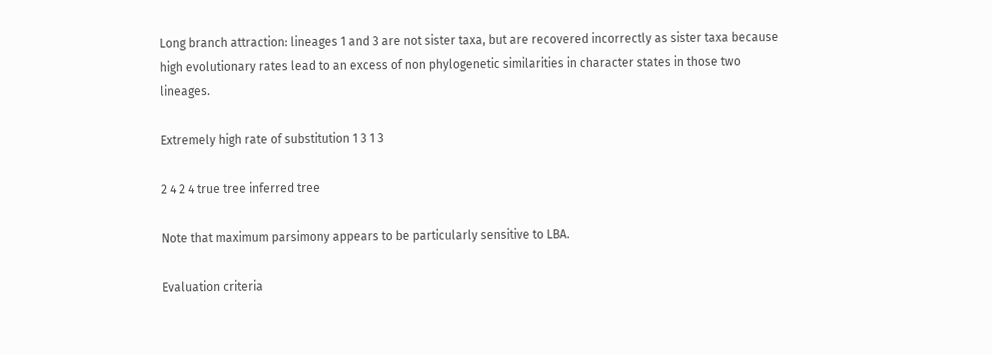Long branch attraction: lineages 1 and 3 are not sister taxa, but are recovered incorrectly as sister taxa because high evolutionary rates lead to an excess of non phylogenetic similarities in character states in those two lineages.

Extremely high rate of substitution 1 3 1 3

2 4 2 4 true tree inferred tree

Note that maximum parsimony appears to be particularly sensitive to LBA.

Evaluation criteria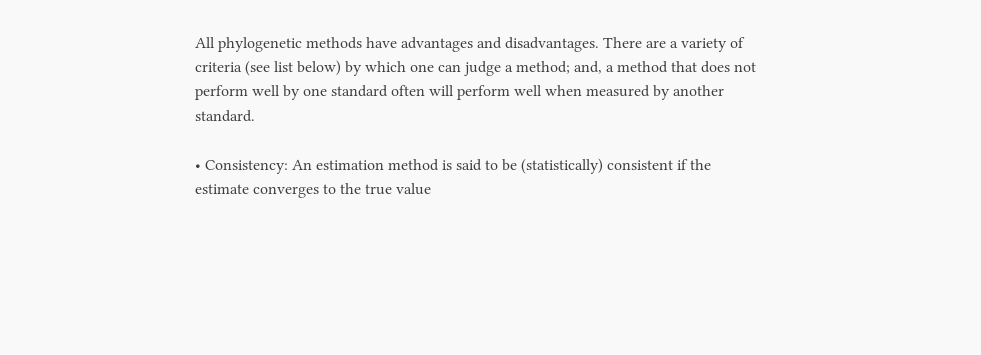All phylogenetic methods have advantages and disadvantages. There are a variety of criteria (see list below) by which one can judge a method; and, a method that does not perform well by one standard often will perform well when measured by another standard.

• Consistency: An estimation method is said to be (statistically) consistent if the estimate converges to the true value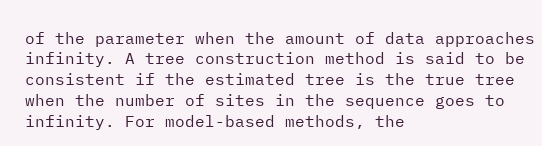of the parameter when the amount of data approaches infinity. A tree construction method is said to be consistent if the estimated tree is the true tree when the number of sites in the sequence goes to infinity. For model-based methods, the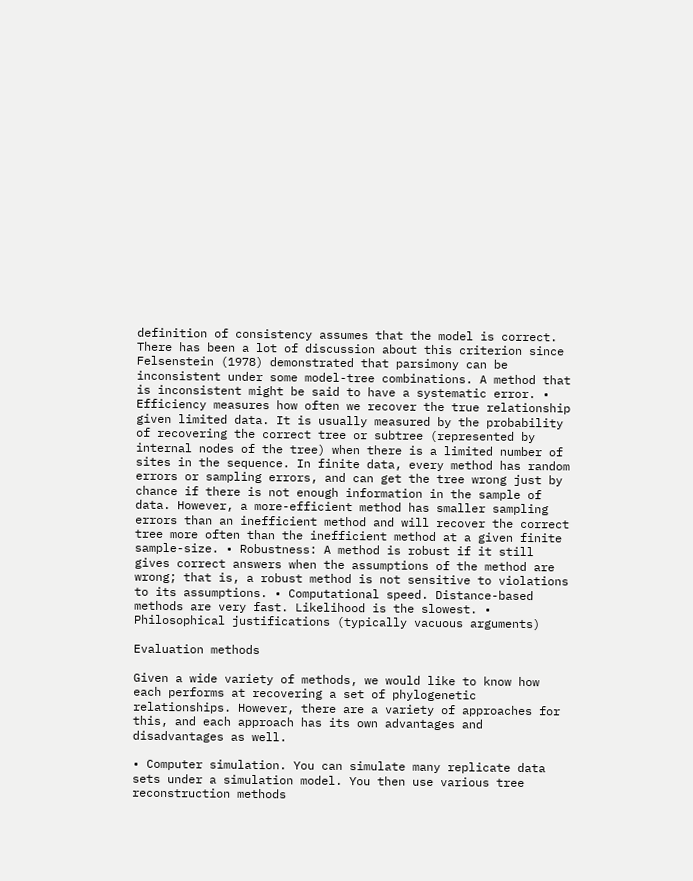definition of consistency assumes that the model is correct. There has been a lot of discussion about this criterion since Felsenstein (1978) demonstrated that parsimony can be inconsistent under some model-tree combinations. A method that is inconsistent might be said to have a systematic error. • Efficiency measures how often we recover the true relationship given limited data. It is usually measured by the probability of recovering the correct tree or subtree (represented by internal nodes of the tree) when there is a limited number of sites in the sequence. In finite data, every method has random errors or sampling errors, and can get the tree wrong just by chance if there is not enough information in the sample of data. However, a more-efficient method has smaller sampling errors than an inefficient method and will recover the correct tree more often than the inefficient method at a given finite sample-size. • Robustness: A method is robust if it still gives correct answers when the assumptions of the method are wrong; that is, a robust method is not sensitive to violations to its assumptions. • Computational speed. Distance-based methods are very fast. Likelihood is the slowest. • Philosophical justifications (typically vacuous arguments)

Evaluation methods

Given a wide variety of methods, we would like to know how each performs at recovering a set of phylogenetic relationships. However, there are a variety of approaches for this, and each approach has its own advantages and disadvantages as well.

• Computer simulation. You can simulate many replicate data sets under a simulation model. You then use various tree reconstruction methods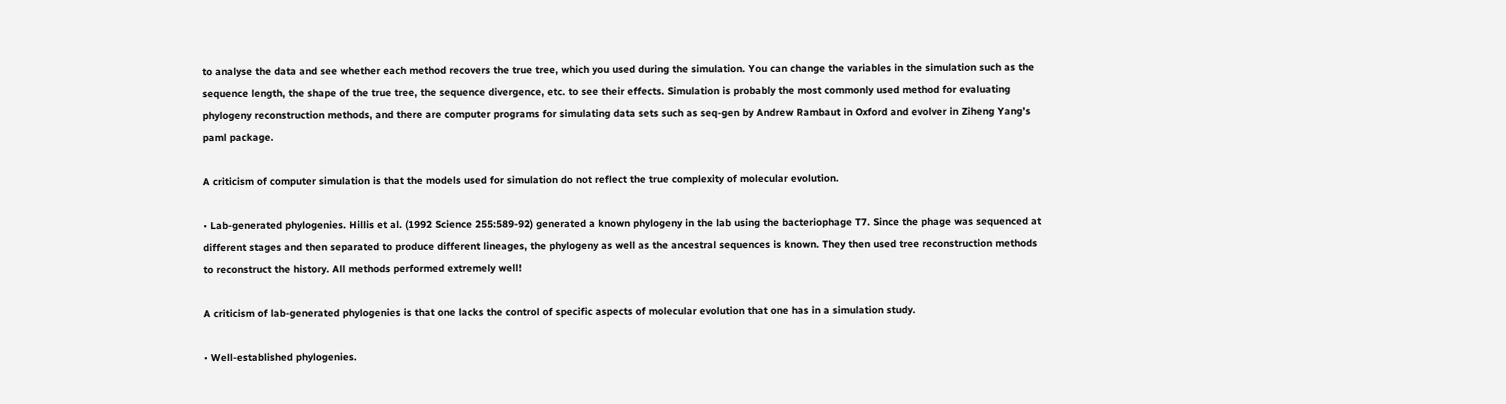to analyse the data and see whether each method recovers the true tree, which you used during the simulation. You can change the variables in the simulation such as the sequence length, the shape of the true tree, the sequence divergence, etc. to see their effects. Simulation is probably the most commonly used method for evaluating phylogeny reconstruction methods, and there are computer programs for simulating data sets such as seq-gen by Andrew Rambaut in Oxford and evolver in Ziheng Yang’s paml package.

A criticism of computer simulation is that the models used for simulation do not reflect the true complexity of molecular evolution.

• Lab-generated phylogenies. Hillis et al. (1992 Science 255:589-92) generated a known phylogeny in the lab using the bacteriophage T7. Since the phage was sequenced at different stages and then separated to produce different lineages, the phylogeny as well as the ancestral sequences is known. They then used tree reconstruction methods to reconstruct the history. All methods performed extremely well!

A criticism of lab-generated phylogenies is that one lacks the control of specific aspects of molecular evolution that one has in a simulation study.

• Well-established phylogenies.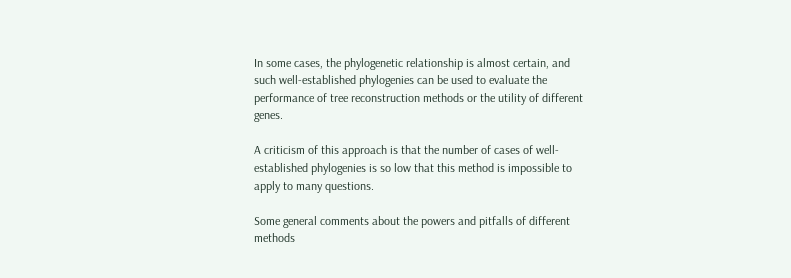In some cases, the phylogenetic relationship is almost certain, and such well-established phylogenies can be used to evaluate the performance of tree reconstruction methods or the utility of different genes.

A criticism of this approach is that the number of cases of well-established phylogenies is so low that this method is impossible to apply to many questions.

Some general comments about the powers and pitfalls of different methods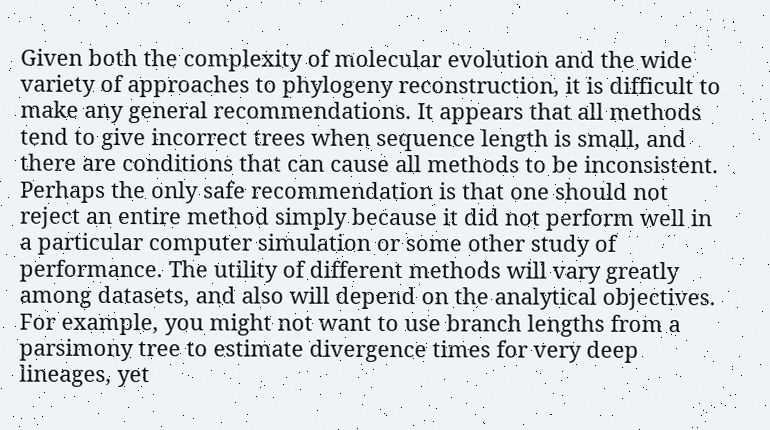Given both the complexity of molecular evolution and the wide variety of approaches to phylogeny reconstruction, it is difficult to make any general recommendations. It appears that all methods tend to give incorrect trees when sequence length is small, and there are conditions that can cause all methods to be inconsistent. Perhaps the only safe recommendation is that one should not reject an entire method simply because it did not perform well in a particular computer simulation or some other study of performance. The utility of different methods will vary greatly among datasets, and also will depend on the analytical objectives. For example, you might not want to use branch lengths from a parsimony tree to estimate divergence times for very deep lineages, yet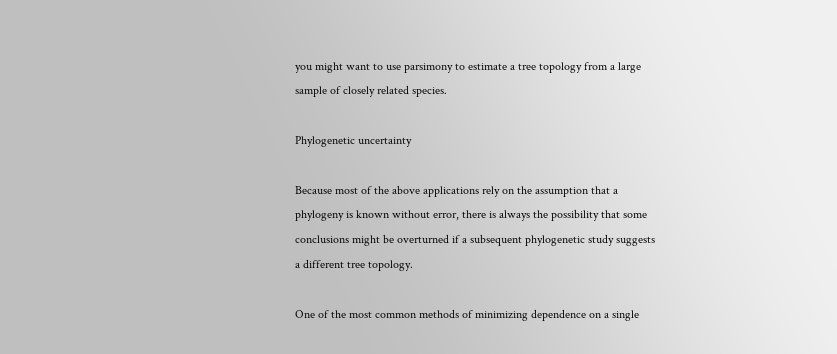you might want to use parsimony to estimate a tree topology from a large sample of closely related species.

Phylogenetic uncertainty

Because most of the above applications rely on the assumption that a phylogeny is known without error, there is always the possibility that some conclusions might be overturned if a subsequent phylogenetic study suggests a different tree topology.

One of the most common methods of minimizing dependence on a single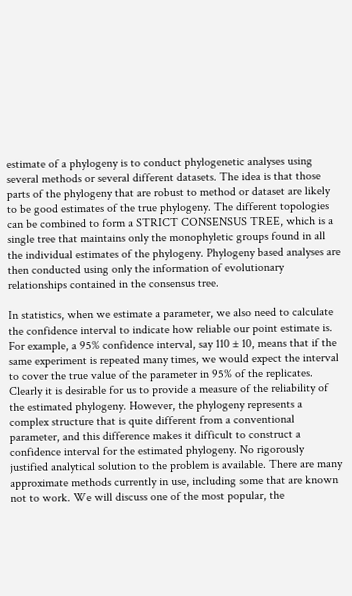estimate of a phylogeny is to conduct phylogenetic analyses using several methods or several different datasets. The idea is that those parts of the phylogeny that are robust to method or dataset are likely to be good estimates of the true phylogeny. The different topologies can be combined to form a STRICT CONSENSUS TREE, which is a single tree that maintains only the monophyletic groups found in all the individual estimates of the phylogeny. Phylogeny based analyses are then conducted using only the information of evolutionary relationships contained in the consensus tree.

In statistics, when we estimate a parameter, we also need to calculate the confidence interval to indicate how reliable our point estimate is. For example, a 95% confidence interval, say 110 ± 10, means that if the same experiment is repeated many times, we would expect the interval to cover the true value of the parameter in 95% of the replicates. Clearly it is desirable for us to provide a measure of the reliability of the estimated phylogeny. However, the phylogeny represents a complex structure that is quite different from a conventional parameter, and this difference makes it difficult to construct a confidence interval for the estimated phylogeny. No rigorously justified analytical solution to the problem is available. There are many approximate methods currently in use, including some that are known not to work. We will discuss one of the most popular, the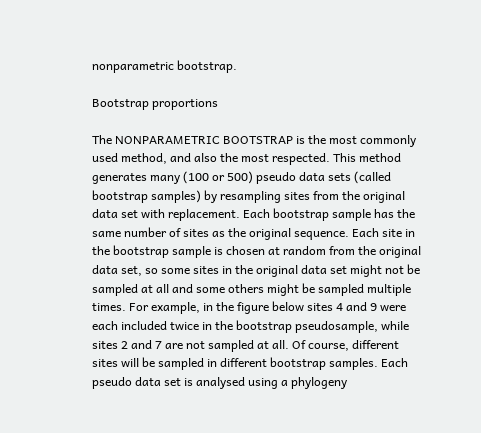nonparametric bootstrap.

Bootstrap proportions

The NONPARAMETRIC BOOTSTRAP is the most commonly used method, and also the most respected. This method generates many (100 or 500) pseudo data sets (called bootstrap samples) by resampling sites from the original data set with replacement. Each bootstrap sample has the same number of sites as the original sequence. Each site in the bootstrap sample is chosen at random from the original data set, so some sites in the original data set might not be sampled at all and some others might be sampled multiple times. For example, in the figure below sites 4 and 9 were each included twice in the bootstrap pseudosample, while sites 2 and 7 are not sampled at all. Of course, different sites will be sampled in different bootstrap samples. Each pseudo data set is analysed using a phylogeny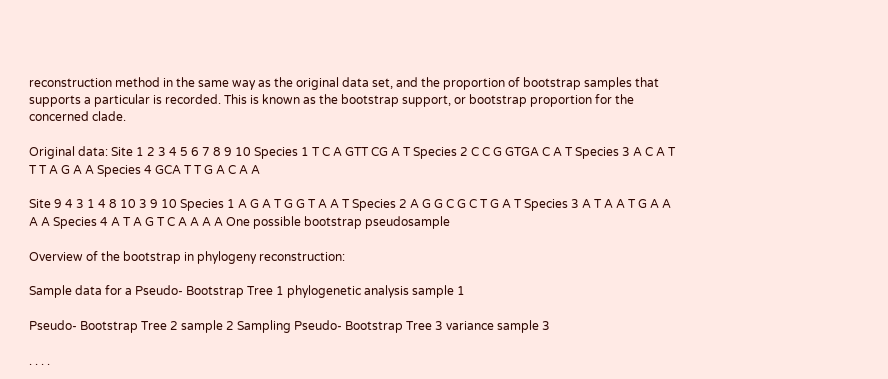reconstruction method in the same way as the original data set, and the proportion of bootstrap samples that supports a particular is recorded. This is known as the bootstrap support, or bootstrap proportion for the concerned clade.

Original data: Site 1 2 3 4 5 6 7 8 9 10 Species 1 T C A GTT CG A T Species 2 C C G GTGA C A T Species 3 A C A T T T A G A A Species 4 GCA T T G A C A A

Site 9 4 3 1 4 8 10 3 9 10 Species 1 A G A T G G T A A T Species 2 A G G C G C T G A T Species 3 A T A A T G A A A A Species 4 A T A G T C A A A A One possible bootstrap pseudosample

Overview of the bootstrap in phylogeny reconstruction:

Sample data for a Pseudo- Bootstrap Tree 1 phylogenetic analysis sample 1

Pseudo- Bootstrap Tree 2 sample 2 Sampling Pseudo- Bootstrap Tree 3 variance sample 3

. . . .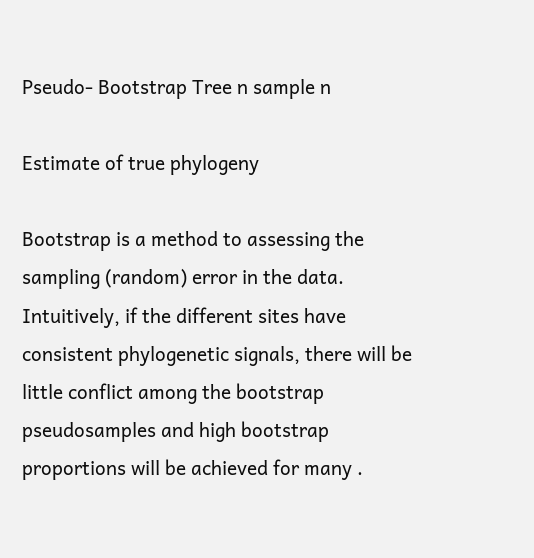Pseudo- Bootstrap Tree n sample n

Estimate of true phylogeny

Bootstrap is a method to assessing the sampling (random) error in the data. Intuitively, if the different sites have consistent phylogenetic signals, there will be little conflict among the bootstrap pseudosamples and high bootstrap proportions will be achieved for many .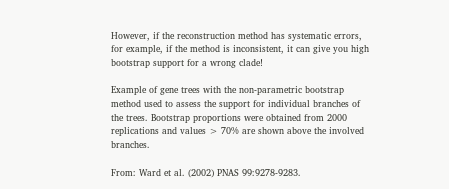However, if the reconstruction method has systematic errors, for example, if the method is inconsistent, it can give you high bootstrap support for a wrong clade!

Example of gene trees with the non-parametric bootstrap method used to assess the support for individual branches of the trees. Bootstrap proportions were obtained from 2000 replications and values > 70% are shown above the involved branches.

From: Ward et al. (2002) PNAS 99:9278-9283.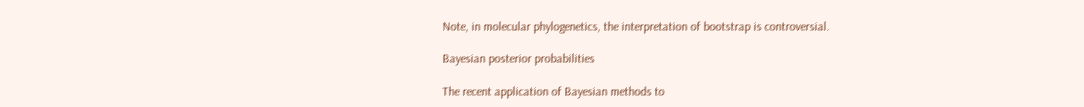Note, in molecular phylogenetics, the interpretation of bootstrap is controversial.

Bayesian posterior probabilities

The recent application of Bayesian methods to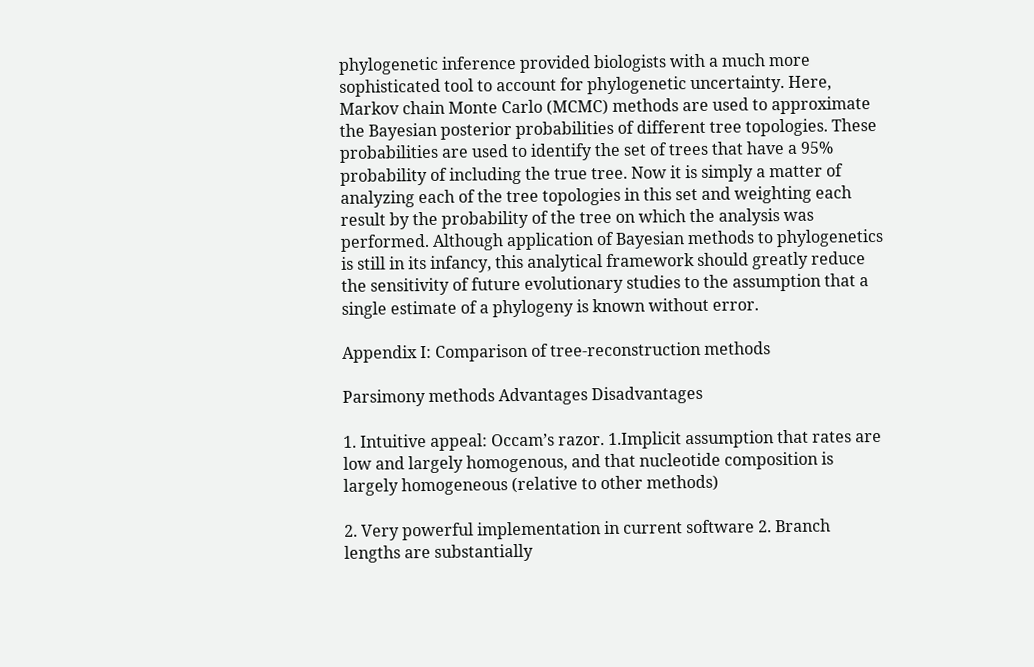phylogenetic inference provided biologists with a much more sophisticated tool to account for phylogenetic uncertainty. Here, Markov chain Monte Carlo (MCMC) methods are used to approximate the Bayesian posterior probabilities of different tree topologies. These probabilities are used to identify the set of trees that have a 95% probability of including the true tree. Now it is simply a matter of analyzing each of the tree topologies in this set and weighting each result by the probability of the tree on which the analysis was performed. Although application of Bayesian methods to phylogenetics is still in its infancy, this analytical framework should greatly reduce the sensitivity of future evolutionary studies to the assumption that a single estimate of a phylogeny is known without error.

Appendix I: Comparison of tree-reconstruction methods

Parsimony methods Advantages Disadvantages

1. Intuitive appeal: Occam’s razor. 1.Implicit assumption that rates are low and largely homogenous, and that nucleotide composition is largely homogeneous (relative to other methods)

2. Very powerful implementation in current software 2. Branch lengths are substantially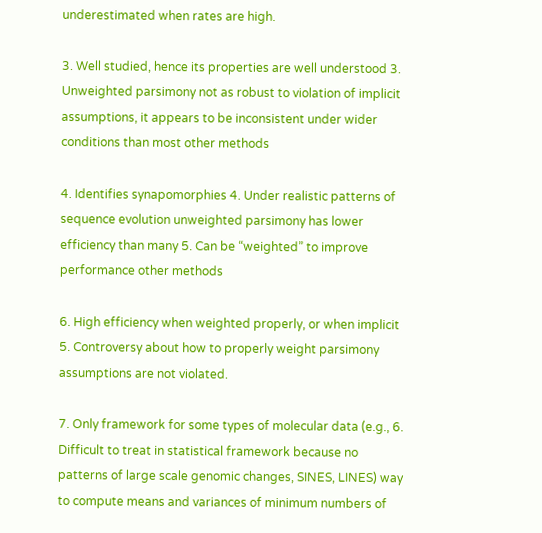underestimated when rates are high.

3. Well studied, hence its properties are well understood 3. Unweighted parsimony not as robust to violation of implicit assumptions, it appears to be inconsistent under wider conditions than most other methods

4. Identifies synapomorphies 4. Under realistic patterns of sequence evolution unweighted parsimony has lower efficiency than many 5. Can be “weighted” to improve performance other methods

6. High efficiency when weighted properly, or when implicit 5. Controversy about how to properly weight parsimony assumptions are not violated.

7. Only framework for some types of molecular data (e.g., 6. Difficult to treat in statistical framework because no patterns of large scale genomic changes, SINES, LINES) way to compute means and variances of minimum numbers of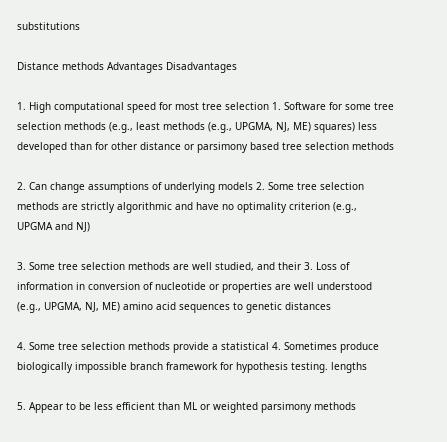substitutions

Distance methods Advantages Disadvantages

1. High computational speed for most tree selection 1. Software for some tree selection methods (e.g., least methods (e.g., UPGMA, NJ, ME) squares) less developed than for other distance or parsimony based tree selection methods

2. Can change assumptions of underlying models 2. Some tree selection methods are strictly algorithmic and have no optimality criterion (e.g., UPGMA and NJ)

3. Some tree selection methods are well studied, and their 3. Loss of information in conversion of nucleotide or properties are well understood (e.g., UPGMA, NJ, ME) amino acid sequences to genetic distances

4. Some tree selection methods provide a statistical 4. Sometimes produce biologically impossible branch framework for hypothesis testing. lengths

5. Appear to be less efficient than ML or weighted parsimony methods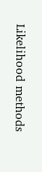Likelihood methods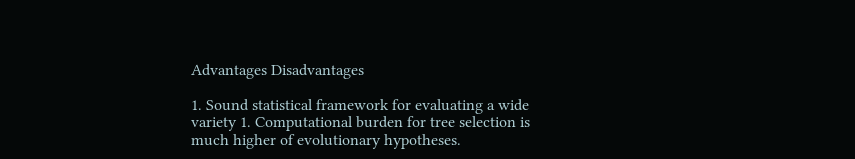Advantages Disadvantages

1. Sound statistical framework for evaluating a wide variety 1. Computational burden for tree selection is much higher of evolutionary hypotheses.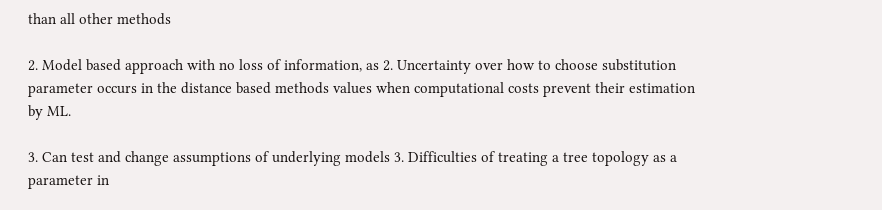than all other methods

2. Model based approach with no loss of information, as 2. Uncertainty over how to choose substitution parameter occurs in the distance based methods values when computational costs prevent their estimation by ML.

3. Can test and change assumptions of underlying models 3. Difficulties of treating a tree topology as a parameter in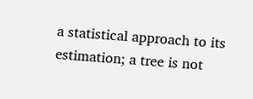a statistical approach to its estimation; a tree is not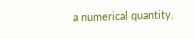a numerical quantity.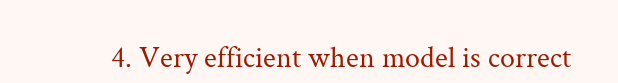4. Very efficient when model is correct